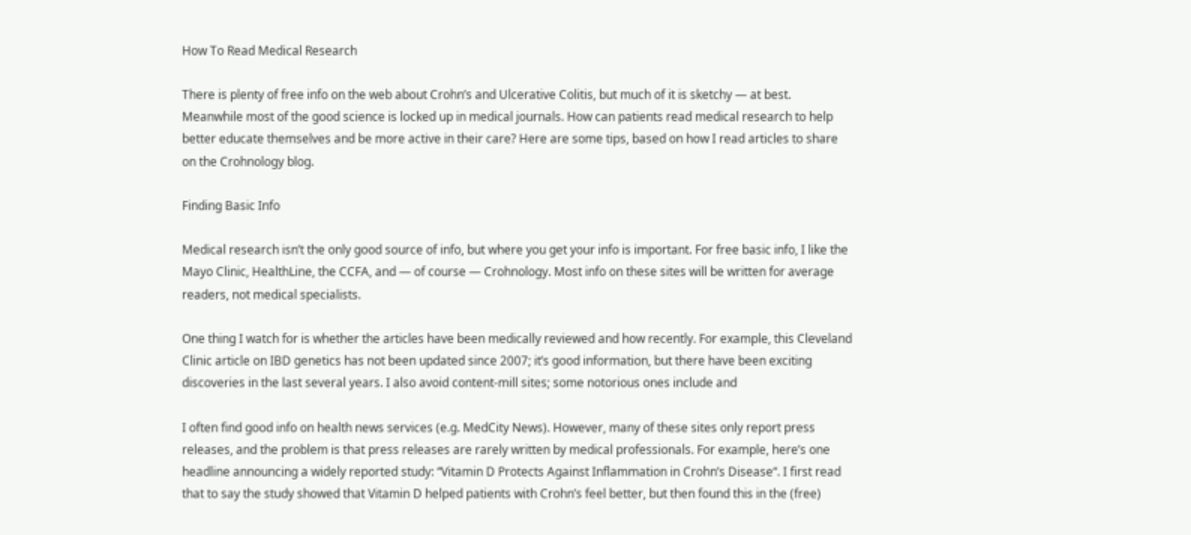How To Read Medical Research

There is plenty of free info on the web about Crohn’s and Ulcerative Colitis, but much of it is sketchy — at best. Meanwhile most of the good science is locked up in medical journals. How can patients read medical research to help better educate themselves and be more active in their care? Here are some tips, based on how I read articles to share on the Crohnology blog.

Finding Basic Info

Medical research isn’t the only good source of info, but where you get your info is important. For free basic info, I like the Mayo Clinic, HealthLine, the CCFA, and — of course — Crohnology. Most info on these sites will be written for average readers, not medical specialists.

One thing I watch for is whether the articles have been medically reviewed and how recently. For example, this Cleveland Clinic article on IBD genetics has not been updated since 2007; it’s good information, but there have been exciting discoveries in the last several years. I also avoid content-mill sites; some notorious ones include and

I often find good info on health news services (e.g. MedCity News). However, many of these sites only report press releases, and the problem is that press releases are rarely written by medical professionals. For example, here’s one headline announcing a widely reported study: “Vitamin D Protects Against Inflammation in Crohn’s Disease“. I first read that to say the study showed that Vitamin D helped patients with Crohn’s feel better, but then found this in the (free)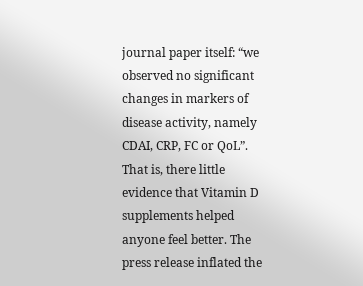journal paper itself: “we observed no significant changes in markers of disease activity, namely CDAI, CRP, FC or QoL”. That is, there little evidence that Vitamin D supplements helped anyone feel better. The press release inflated the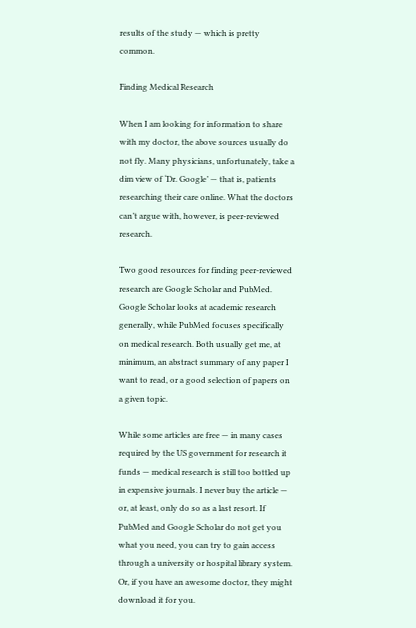results of the study — which is pretty common.

Finding Medical Research

When I am looking for information to share with my doctor, the above sources usually do not fly. Many physicians, unfortunately, take a dim view of ‘Dr. Google’ — that is, patients researching their care online. What the doctors can’t argue with, however, is peer-reviewed research.

Two good resources for finding peer-reviewed research are Google Scholar and PubMed. Google Scholar looks at academic research generally, while PubMed focuses specifically on medical research. Both usually get me, at minimum, an abstract summary of any paper I want to read, or a good selection of papers on a given topic.

While some articles are free — in many cases required by the US government for research it funds — medical research is still too bottled up in expensive journals. I never buy the article — or, at least, only do so as a last resort. If PubMed and Google Scholar do not get you what you need, you can try to gain access through a university or hospital library system. Or, if you have an awesome doctor, they might download it for you.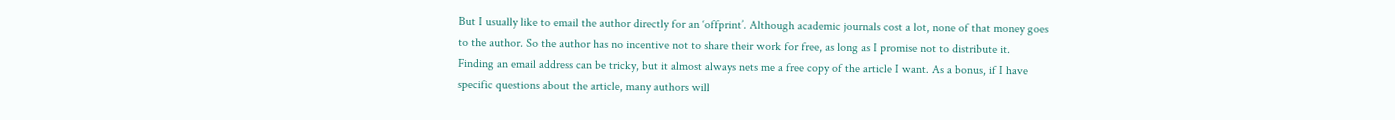But I usually like to email the author directly for an ‘offprint’. Although academic journals cost a lot, none of that money goes to the author. So the author has no incentive not to share their work for free, as long as I promise not to distribute it. Finding an email address can be tricky, but it almost always nets me a free copy of the article I want. As a bonus, if I have specific questions about the article, many authors will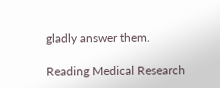gladly answer them.

Reading Medical Research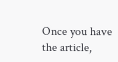Once you have the article,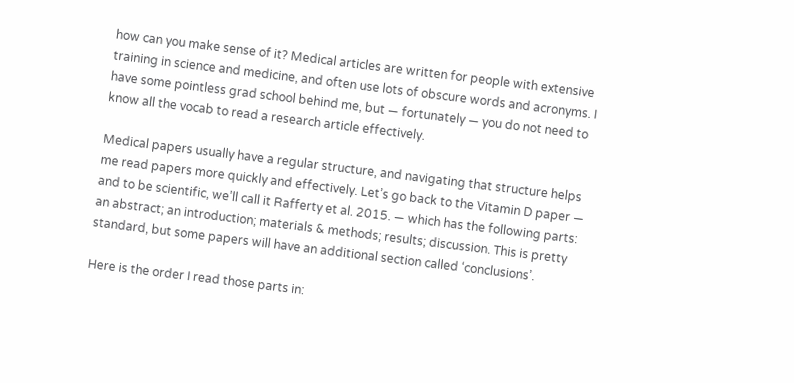how can you make sense of it? Medical articles are written for people with extensive training in science and medicine, and often use lots of obscure words and acronyms. I have some pointless grad school behind me, but — fortunately — you do not need to know all the vocab to read a research article effectively.

Medical papers usually have a regular structure, and navigating that structure helps me read papers more quickly and effectively. Let’s go back to the Vitamin D paper — and to be scientific, we’ll call it Rafferty et al. 2015. — which has the following parts: an abstract; an introduction; materials & methods; results; discussion. This is pretty standard, but some papers will have an additional section called ‘conclusions’.

Here is the order I read those parts in: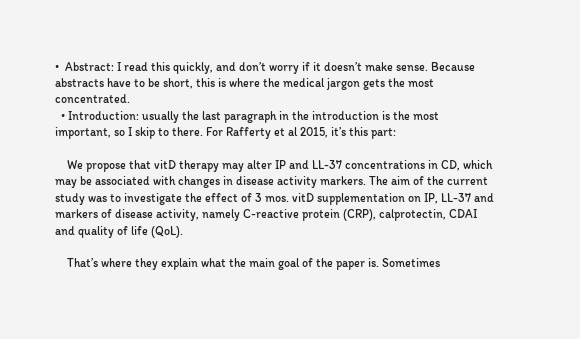•  Abstract: I read this quickly, and don’t worry if it doesn’t make sense. Because abstracts have to be short, this is where the medical jargon gets the most concentrated.
  • Introduction: usually the last paragraph in the introduction is the most important, so I skip to there. For Rafferty et al 2015, it’s this part:

    We propose that vitD therapy may alter IP and LL-37 concentrations in CD, which may be associated with changes in disease activity markers. The aim of the current study was to investigate the effect of 3 mos. vitD supplementation on IP, LL-37 and markers of disease activity, namely C-reactive protein (CRP), calprotectin, CDAI and quality of life (QoL).

    That’s where they explain what the main goal of the paper is. Sometimes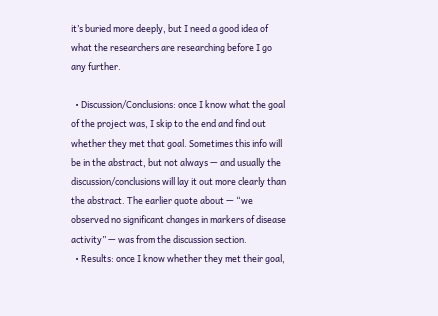it’s buried more deeply, but I need a good idea of what the researchers are researching before I go any further.

  • Discussion/Conclusions: once I know what the goal of the project was, I skip to the end and find out whether they met that goal. Sometimes this info will be in the abstract, but not always — and usually the discussion/conclusions will lay it out more clearly than the abstract. The earlier quote about — “we observed no significant changes in markers of disease activity” — was from the discussion section.
  • Results: once I know whether they met their goal,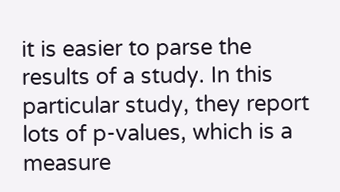it is easier to parse the results of a study. In this particular study, they report lots of p-values, which is a measure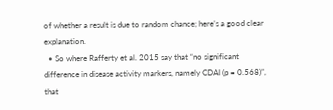of whether a result is due to random chance; here’s a good clear explanation.
  • So where Rafferty et al. 2015 say that “no significant difference in disease activity markers, namely CDAI (p = 0.568)”, that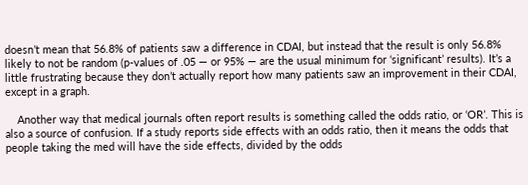doesn’t mean that 56.8% of patients saw a difference in CDAI, but instead that the result is only 56.8% likely to not be random (p-values of .05 — or 95% — are the usual minimum for ‘significant’ results). It’s a little frustrating because they don’t actually report how many patients saw an improvement in their CDAI, except in a graph.

    Another way that medical journals often report results is something called the odds ratio, or ‘OR’. This is also a source of confusion. If a study reports side effects with an odds ratio, then it means the odds that people taking the med will have the side effects, divided by the odds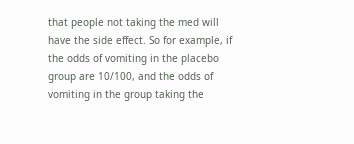that people not taking the med will have the side effect. So for example, if the odds of vomiting in the placebo group are 10/100, and the odds of vomiting in the group taking the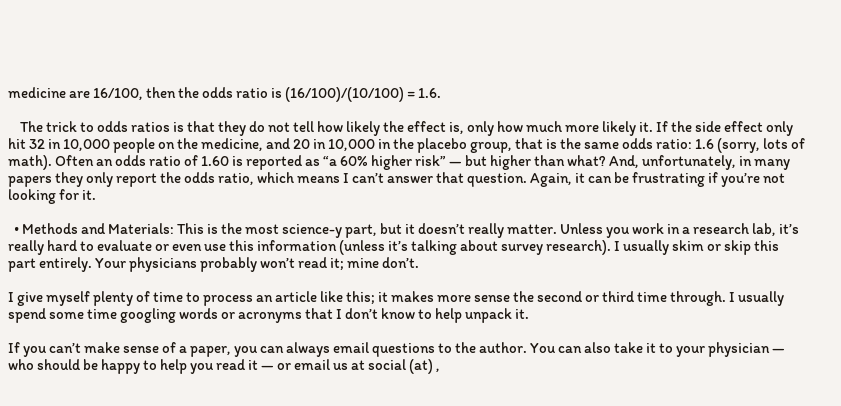medicine are 16/100, then the odds ratio is (16/100)/(10/100) = 1.6.

    The trick to odds ratios is that they do not tell how likely the effect is, only how much more likely it. If the side effect only hit 32 in 10,000 people on the medicine, and 20 in 10,000 in the placebo group, that is the same odds ratio: 1.6 (sorry, lots of math). Often an odds ratio of 1.60 is reported as “a 60% higher risk” — but higher than what? And, unfortunately, in many papers they only report the odds ratio, which means I can’t answer that question. Again, it can be frustrating if you’re not looking for it.

  • Methods and Materials: This is the most science-y part, but it doesn’t really matter. Unless you work in a research lab, it’s really hard to evaluate or even use this information (unless it’s talking about survey research). I usually skim or skip this part entirely. Your physicians probably won’t read it; mine don’t.

I give myself plenty of time to process an article like this; it makes more sense the second or third time through. I usually spend some time googling words or acronyms that I don’t know to help unpack it.

If you can’t make sense of a paper, you can always email questions to the author. You can also take it to your physician — who should be happy to help you read it — or email us at social (at) ,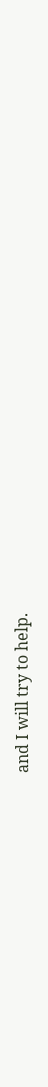and I will try to help.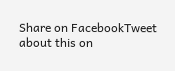Share on FacebookTweet about this on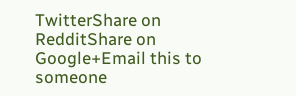TwitterShare on RedditShare on Google+Email this to someone